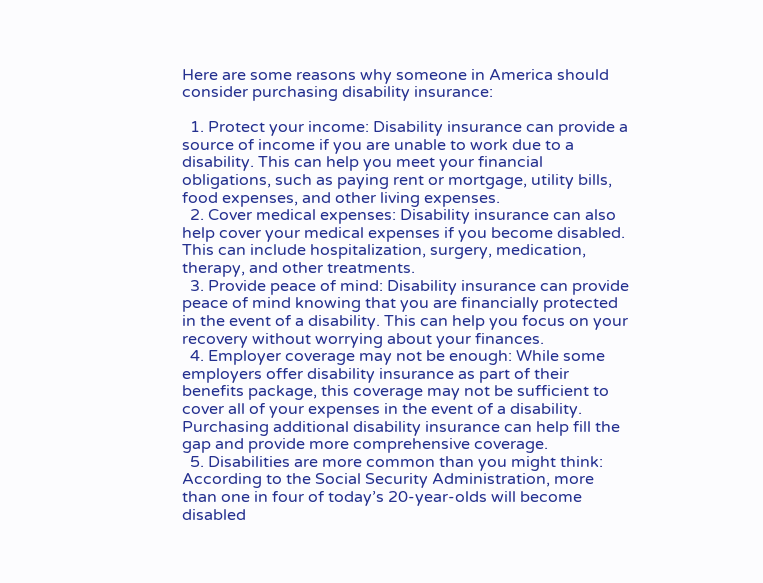Here are some reasons why someone in America should consider purchasing disability insurance:

  1. Protect your income: Disability insurance can provide a source of income if you are unable to work due to a disability. This can help you meet your financial obligations, such as paying rent or mortgage, utility bills, food expenses, and other living expenses.
  2. Cover medical expenses: Disability insurance can also help cover your medical expenses if you become disabled. This can include hospitalization, surgery, medication, therapy, and other treatments.
  3. Provide peace of mind: Disability insurance can provide peace of mind knowing that you are financially protected in the event of a disability. This can help you focus on your recovery without worrying about your finances.
  4. Employer coverage may not be enough: While some employers offer disability insurance as part of their benefits package, this coverage may not be sufficient to cover all of your expenses in the event of a disability. Purchasing additional disability insurance can help fill the gap and provide more comprehensive coverage.
  5. Disabilities are more common than you might think: According to the Social Security Administration, more than one in four of today’s 20-year-olds will become disabled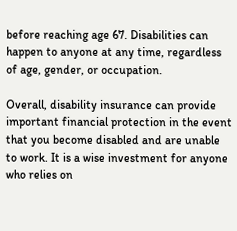before reaching age 67. Disabilities can happen to anyone at any time, regardless of age, gender, or occupation.

Overall, disability insurance can provide important financial protection in the event that you become disabled and are unable to work. It is a wise investment for anyone who relies on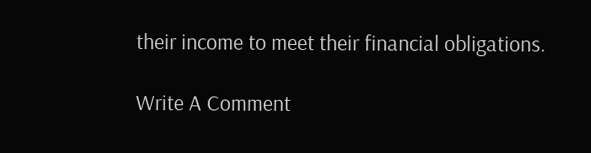their income to meet their financial obligations.

Write A Comment